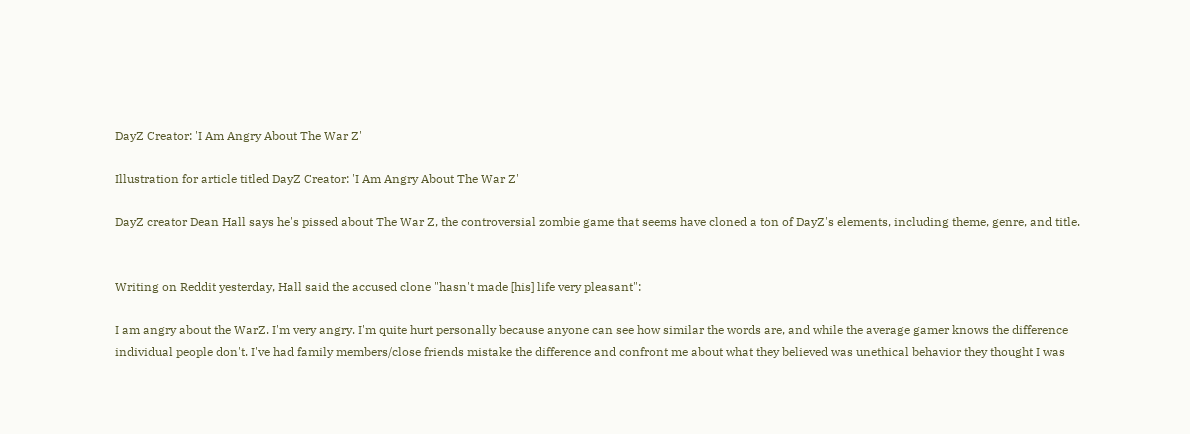DayZ Creator: 'I Am Angry About The War Z'

Illustration for article titled DayZ Creator: 'I Am Angry About The War Z'

DayZ creator Dean Hall says he's pissed about The War Z, the controversial zombie game that seems have cloned a ton of DayZ's elements, including theme, genre, and title.


Writing on Reddit yesterday, Hall said the accused clone "hasn't made [his] life very pleasant":

I am angry about the WarZ. I'm very angry. I'm quite hurt personally because anyone can see how similar the words are, and while the average gamer knows the difference individual people don't. I've had family members/close friends mistake the difference and confront me about what they believed was unethical behavior they thought I was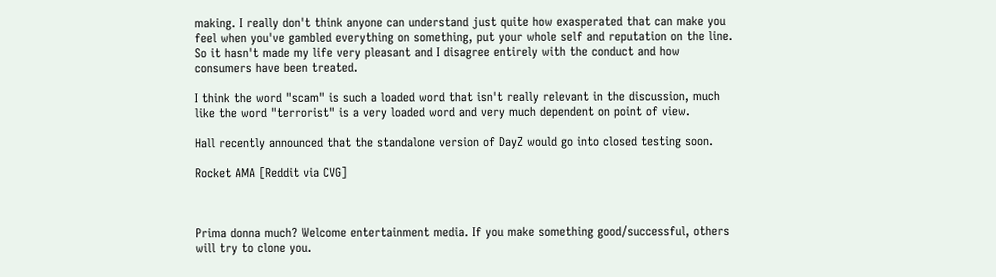making. I really don't think anyone can understand just quite how exasperated that can make you feel when you've gambled everything on something, put your whole self and reputation on the line. So it hasn't made my life very pleasant and I disagree entirely with the conduct and how consumers have been treated.

I think the word "scam" is such a loaded word that isn't really relevant in the discussion, much like the word "terrorist" is a very loaded word and very much dependent on point of view.

Hall recently announced that the standalone version of DayZ would go into closed testing soon.

Rocket AMA [Reddit via CVG]



Prima donna much? Welcome entertainment media. If you make something good/successful, others will try to clone you.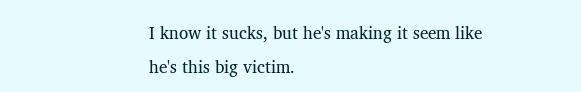I know it sucks, but he's making it seem like he's this big victim.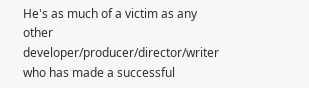He's as much of a victim as any other developer/producer/director/writer who has made a successful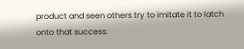product and seen others try to imitate it to latch onto that success.